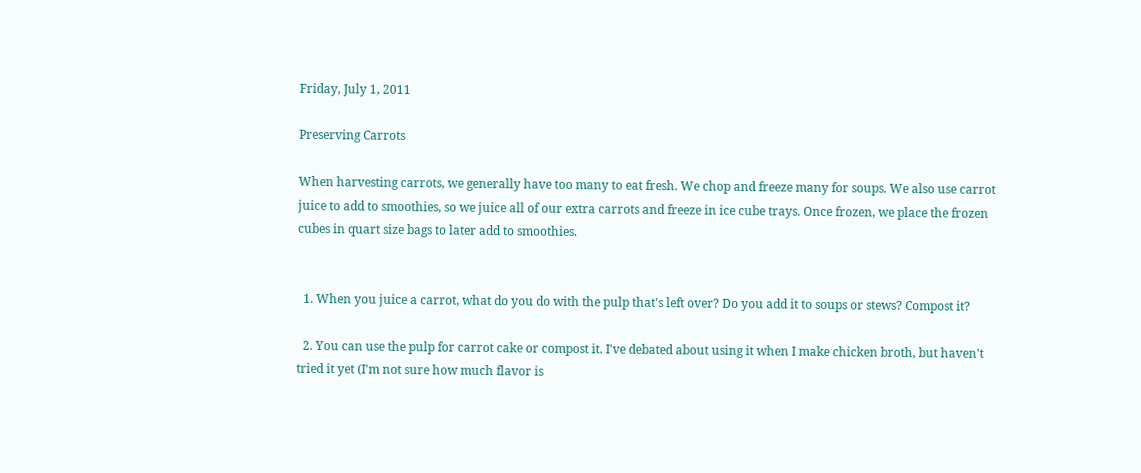Friday, July 1, 2011

Preserving Carrots

When harvesting carrots, we generally have too many to eat fresh. We chop and freeze many for soups. We also use carrot juice to add to smoothies, so we juice all of our extra carrots and freeze in ice cube trays. Once frozen, we place the frozen cubes in quart size bags to later add to smoothies.


  1. When you juice a carrot, what do you do with the pulp that's left over? Do you add it to soups or stews? Compost it?

  2. You can use the pulp for carrot cake or compost it. I've debated about using it when I make chicken broth, but haven't tried it yet (I'm not sure how much flavor is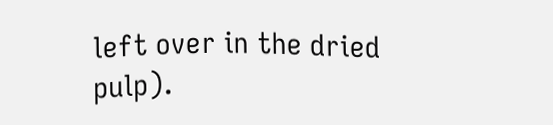left over in the dried pulp).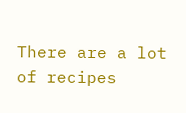There are a lot of recipes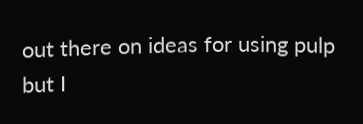out there on ideas for using pulp but I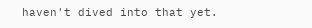haven't dived into that yet.